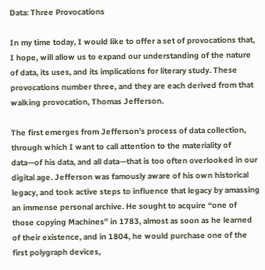Data: Three Provocations

In my time today, I would like to offer a set of provocations that, I hope, will allow us to expand our understanding of the nature of data, its uses, and its implications for literary study. These provocations number three, and they are each derived from that walking provocation, Thomas Jefferson.

The first emerges from Jefferson’s process of data collection, through which I want to call attention to the materiality of data—of his data, and all data—that is too often overlooked in our digital age. Jefferson was famously aware of his own historical legacy, and took active steps to influence that legacy by amassing an immense personal archive. He sought to acquire “one of those copying Machines” in 1783, almost as soon as he learned of their existence, and in 1804, he would purchase one of the first polygraph devices,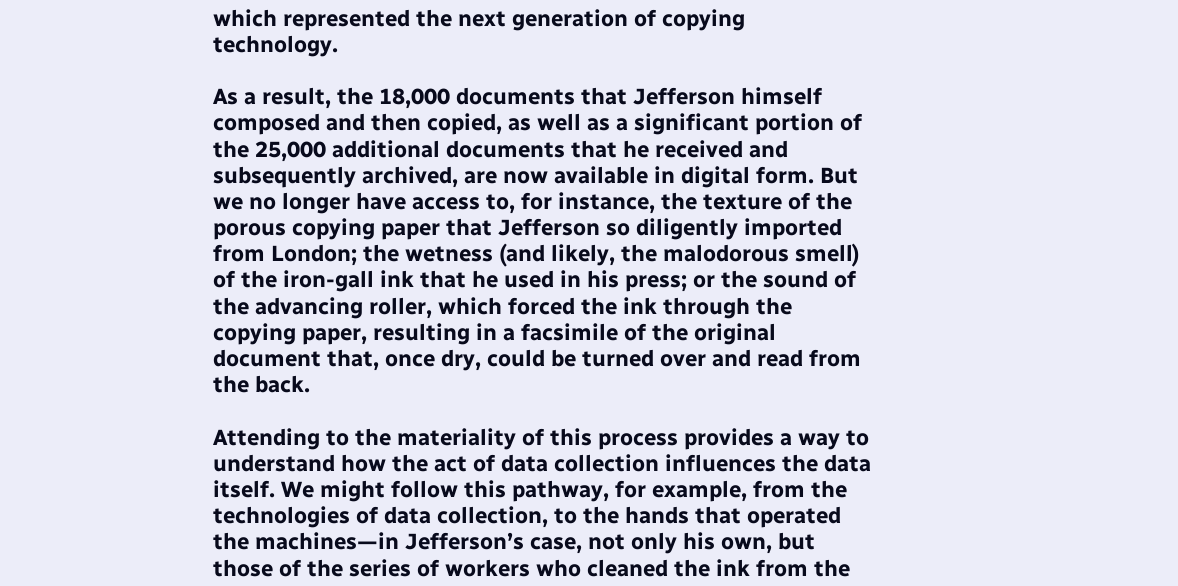which represented the next generation of copying technology.

As a result, the 18,000 documents that Jefferson himself composed and then copied, as well as a significant portion of the 25,000 additional documents that he received and subsequently archived, are now available in digital form. But we no longer have access to, for instance, the texture of the porous copying paper that Jefferson so diligently imported from London; the wetness (and likely, the malodorous smell) of the iron-gall ink that he used in his press; or the sound of the advancing roller, which forced the ink through the copying paper, resulting in a facsimile of the original document that, once dry, could be turned over and read from the back.

Attending to the materiality of this process provides a way to understand how the act of data collection influences the data itself. We might follow this pathway, for example, from the technologies of data collection, to the hands that operated the machines—in Jefferson’s case, not only his own, but those of the series of workers who cleaned the ink from the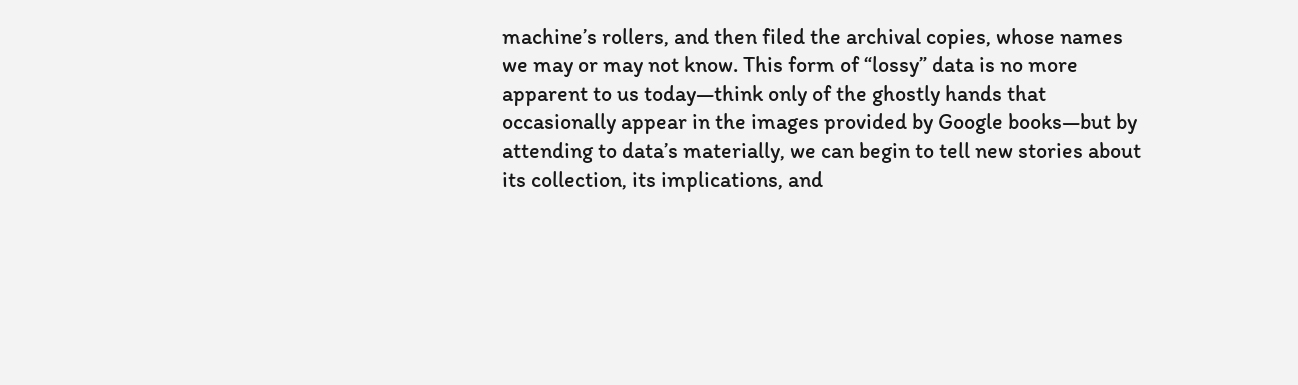machine’s rollers, and then filed the archival copies, whose names we may or may not know. This form of “lossy” data is no more apparent to us today—think only of the ghostly hands that occasionally appear in the images provided by Google books—but by attending to data’s materially, we can begin to tell new stories about its collection, its implications, and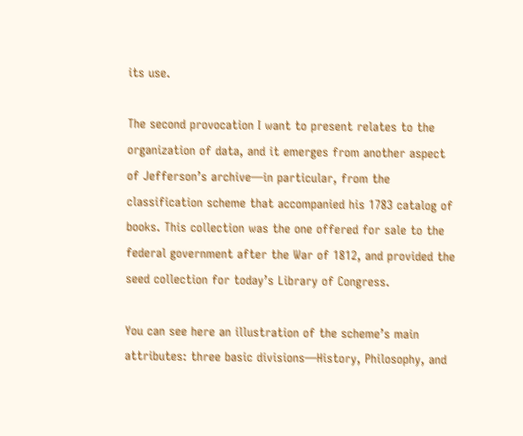its use.

The second provocation I want to present relates to the organization of data, and it emerges from another aspect of Jefferson’s archive—in particular, from the classification scheme that accompanied his 1783 catalog of books. This collection was the one offered for sale to the federal government after the War of 1812, and provided the seed collection for today’s Library of Congress.

You can see here an illustration of the scheme’s main attributes: three basic divisions—History, Philosophy, and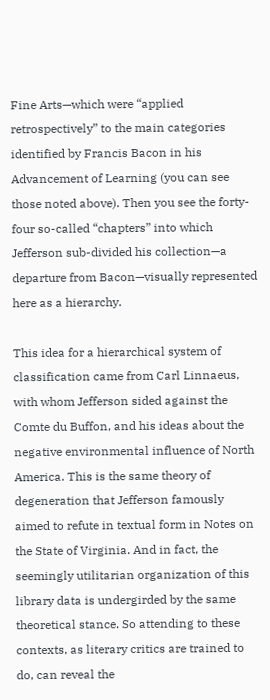Fine Arts—which were “applied retrospectively” to the main categories identified by Francis Bacon in his Advancement of Learning (you can see those noted above). Then you see the forty-four so-called “chapters” into which Jefferson sub-divided his collection—a departure from Bacon—visually represented here as a hierarchy.

This idea for a hierarchical system of classification came from Carl Linnaeus, with whom Jefferson sided against the Comte du Buffon, and his ideas about the negative environmental influence of North America. This is the same theory of degeneration that Jefferson famously aimed to refute in textual form in Notes on the State of Virginia. And in fact, the seemingly utilitarian organization of this library data is undergirded by the same theoretical stance. So attending to these contexts, as literary critics are trained to do, can reveal the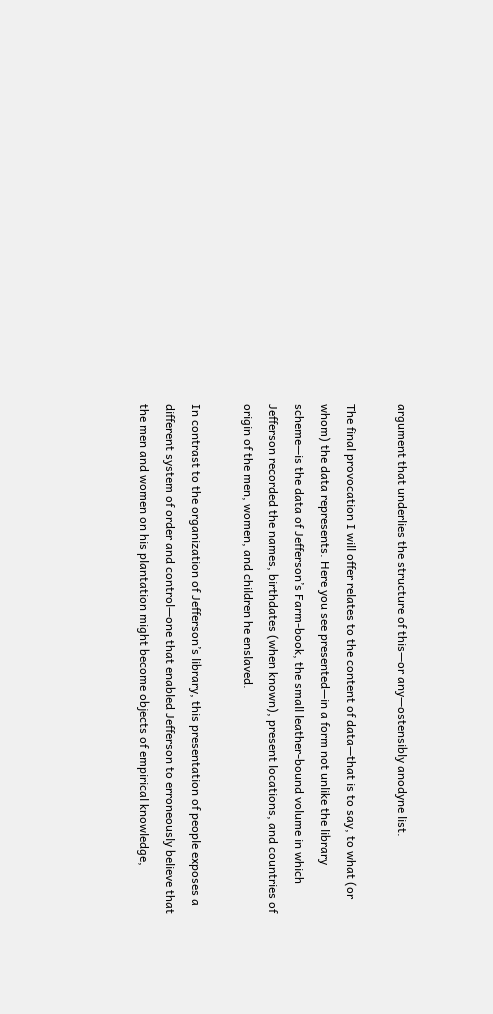argument that underlies the structure of this—or any—ostensibly anodyne list.

The final provocation I will offer relates to the content of data—that is to say, to what (or whom) the data represents. Here you see presented—in a form not unlike the library scheme—is the data of Jefferson’s Farm-book, the small leather-bound volume in which Jefferson recorded the names, birthdates (when known), present locations, and countries of origin of the men, women, and children he enslaved.

In contrast to the organization of Jefferson’s library, this presentation of people exposes a different system of order and control—one that enabled Jefferson to erroneously believe that the men and women on his plantation might become objects of empirical knowledge,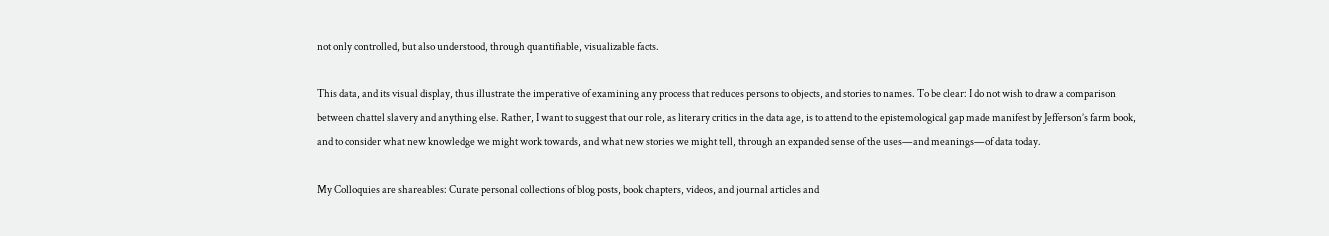not only controlled, but also understood, through quantifiable, visualizable facts.

This data, and its visual display, thus illustrate the imperative of examining any process that reduces persons to objects, and stories to names. To be clear: I do not wish to draw a comparison between chattel slavery and anything else. Rather, I want to suggest that our role, as literary critics in the data age, is to attend to the epistemological gap made manifest by Jefferson’s farm book, and to consider what new knowledge we might work towards, and what new stories we might tell, through an expanded sense of the uses—and meanings—of data today.

My Colloquies are shareables: Curate personal collections of blog posts, book chapters, videos, and journal articles and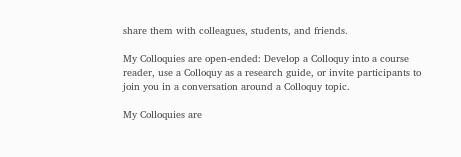share them with colleagues, students, and friends.

My Colloquies are open-ended: Develop a Colloquy into a course reader, use a Colloquy as a research guide, or invite participants to join you in a conversation around a Colloquy topic.

My Colloquies are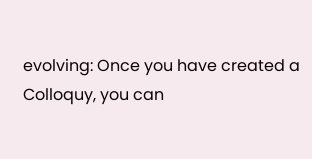evolving: Once you have created a Colloquy, you can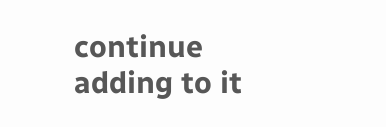continue adding to it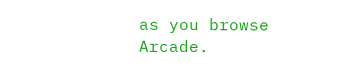as you browse Arcade.